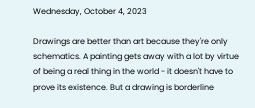Wednesday, October 4, 2023

Drawings are better than art because they're only schematics. A painting gets away with a lot by virtue of being a real thing in the world - it doesn't have to prove its existence. But a drawing is borderline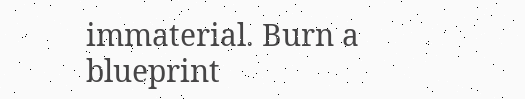immaterial. Burn a blueprint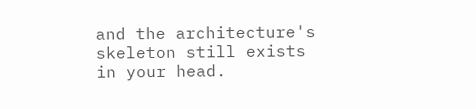and the architecture's skeleton still exists in your head.